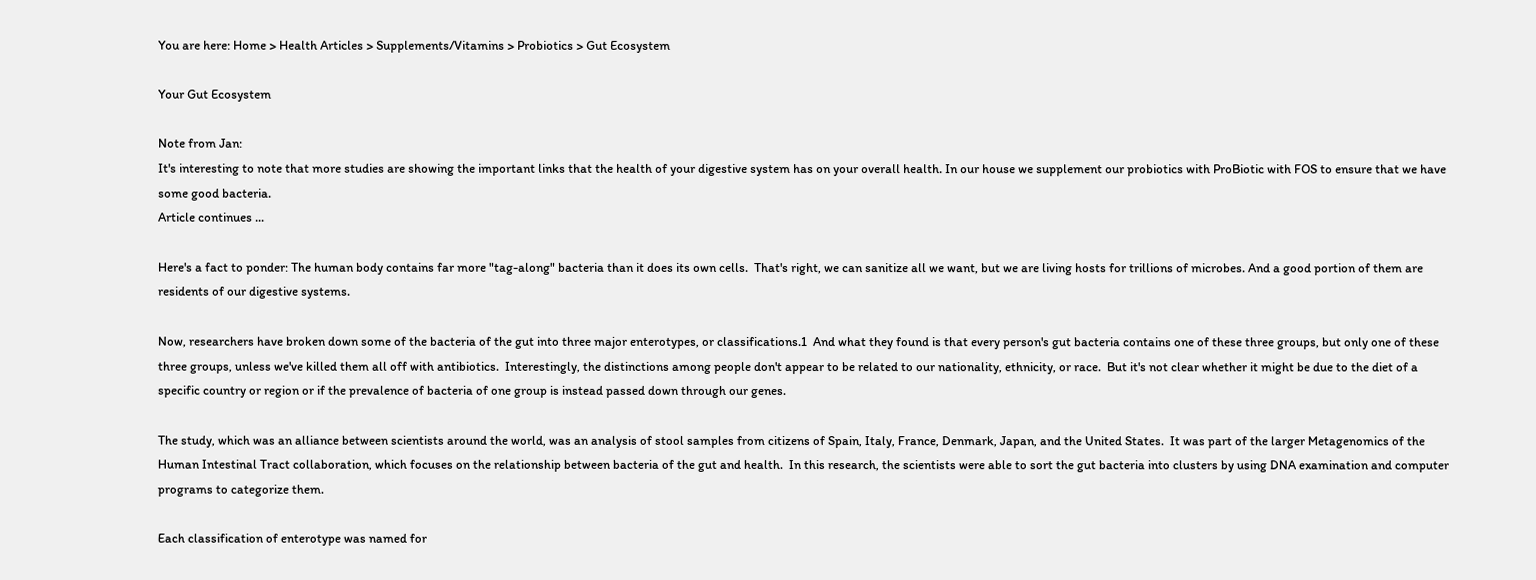You are here: Home > Health Articles > Supplements/Vitamins > Probiotics > Gut Ecosystem

Your Gut Ecosystem

Note from Jan:
It's interesting to note that more studies are showing the important links that the health of your digestive system has on your overall health. In our house we supplement our probiotics with ProBiotic with FOS to ensure that we have some good bacteria.
Article continues ...

Here's a fact to ponder: The human body contains far more "tag-along" bacteria than it does its own cells.  That's right, we can sanitize all we want, but we are living hosts for trillions of microbes. And a good portion of them are residents of our digestive systems.

Now, researchers have broken down some of the bacteria of the gut into three major enterotypes, or classifications.1  And what they found is that every person's gut bacteria contains one of these three groups, but only one of these three groups, unless we've killed them all off with antibiotics.  Interestingly, the distinctions among people don't appear to be related to our nationality, ethnicity, or race.  But it's not clear whether it might be due to the diet of a specific country or region or if the prevalence of bacteria of one group is instead passed down through our genes.

The study, which was an alliance between scientists around the world, was an analysis of stool samples from citizens of Spain, Italy, France, Denmark, Japan, and the United States.  It was part of the larger Metagenomics of the Human Intestinal Tract collaboration, which focuses on the relationship between bacteria of the gut and health.  In this research, the scientists were able to sort the gut bacteria into clusters by using DNA examination and computer programs to categorize them.

Each classification of enterotype was named for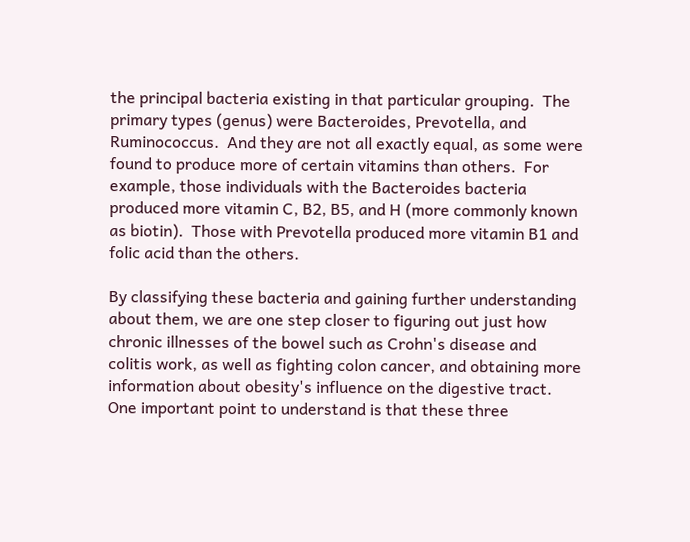the principal bacteria existing in that particular grouping.  The primary types (genus) were Bacteroides, Prevotella, and Ruminococcus.  And they are not all exactly equal, as some were found to produce more of certain vitamins than others.  For example, those individuals with the Bacteroides bacteria produced more vitamin C, B2, B5, and H (more commonly known as biotin).  Those with Prevotella produced more vitamin B1 and folic acid than the others.

By classifying these bacteria and gaining further understanding about them, we are one step closer to figuring out just how chronic illnesses of the bowel such as Crohn's disease and colitis work, as well as fighting colon cancer, and obtaining more information about obesity's influence on the digestive tract. One important point to understand is that these three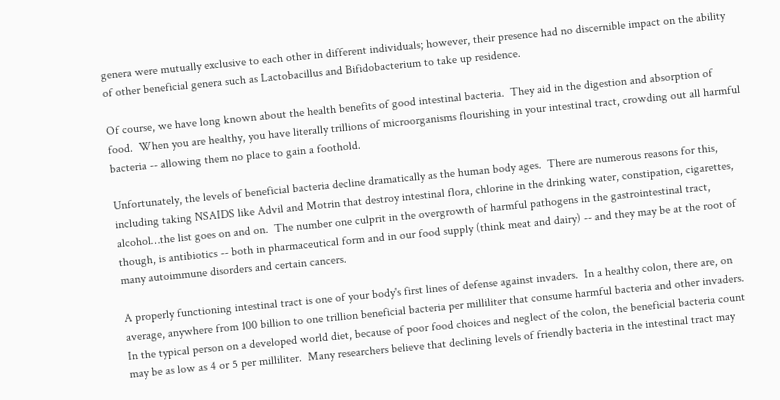genera were mutually exclusive to each other in different individuals; however, their presence had no discernible impact on the ability of other beneficial genera such as Lactobacillus and Bifidobacterium to take up residence.

Of course, we have long known about the health benefits of good intestinal bacteria.  They aid in the digestion and absorption of food.  When you are healthy, you have literally trillions of microorganisms flourishing in your intestinal tract, crowding out all harmful bacteria -- allowing them no place to gain a foothold.

Unfortunately, the levels of beneficial bacteria decline dramatically as the human body ages.  There are numerous reasons for this, including taking NSAIDS like Advil and Motrin that destroy intestinal flora, chlorine in the drinking water, constipation, cigarettes, alcohol…the list goes on and on.  The number one culprit in the overgrowth of harmful pathogens in the gastrointestinal tract, though, is antibiotics -- both in pharmaceutical form and in our food supply (think meat and dairy) -- and they may be at the root of many autoimmune disorders and certain cancers.

A properly functioning intestinal tract is one of your body's first lines of defense against invaders.  In a healthy colon, there are, on average, anywhere from 100 billion to one trillion beneficial bacteria per milliliter that consume harmful bacteria and other invaders.  In the typical person on a developed world diet, because of poor food choices and neglect of the colon, the beneficial bacteria count may be as low as 4 or 5 per milliliter.  Many researchers believe that declining levels of friendly bacteria in the intestinal tract may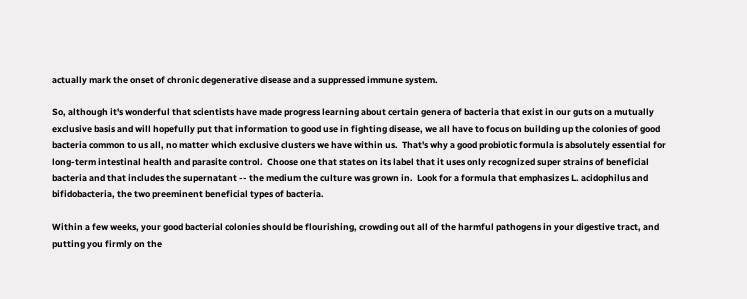actually mark the onset of chronic degenerative disease and a suppressed immune system.

So, although it's wonderful that scientists have made progress learning about certain genera of bacteria that exist in our guts on a mutually exclusive basis and will hopefully put that information to good use in fighting disease, we all have to focus on building up the colonies of good bacteria common to us all, no matter which exclusive clusters we have within us.  That's why a good probiotic formula is absolutely essential for long-term intestinal health and parasite control.  Choose one that states on its label that it uses only recognized super strains of beneficial bacteria and that includes the supernatant -- the medium the culture was grown in.  Look for a formula that emphasizes L. acidophilus and bifidobacteria, the two preeminent beneficial types of bacteria.

Within a few weeks, your good bacterial colonies should be flourishing, crowding out all of the harmful pathogens in your digestive tract, and putting you firmly on the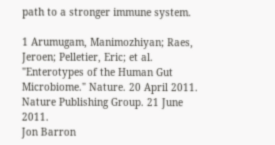path to a stronger immune system.

1 Arumugam, Manimozhiyan; Raes, Jeroen; Pelletier, Eric; et al. "Enterotypes of the Human Gut Microbiome." Nature. 20 April 2011.  Nature Publishing Group. 21 June 2011.
Jon Barron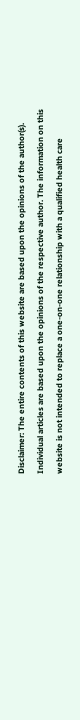Disclaimer: The entire contents of this website are based upon the opinions of the author(s). Individual articles are based upon the opinions of the respective author. The information on this website is not intended to replace a one-on-one relationship with a qualified health care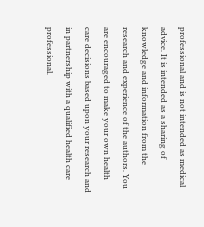professional and is not intended as medical advice. It is intended as a sharing of knowledge and information from the research and experience of the authors. You are encouraged to make your own health care decisions based upon your research and in partnership with a qualified health care professional.